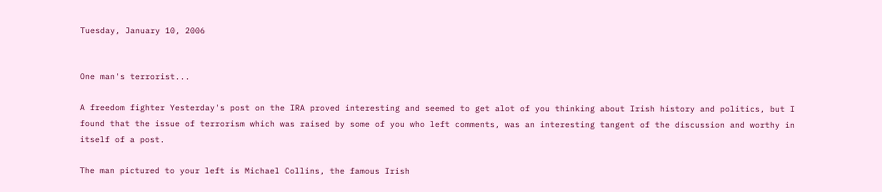Tuesday, January 10, 2006


One man's terrorist...

A freedom fighter Yesterday's post on the IRA proved interesting and seemed to get alot of you thinking about Irish history and politics, but I found that the issue of terrorism which was raised by some of you who left comments, was an interesting tangent of the discussion and worthy in itself of a post.

The man pictured to your left is Michael Collins, the famous Irish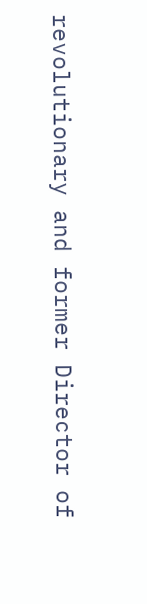revolutionary and former Director of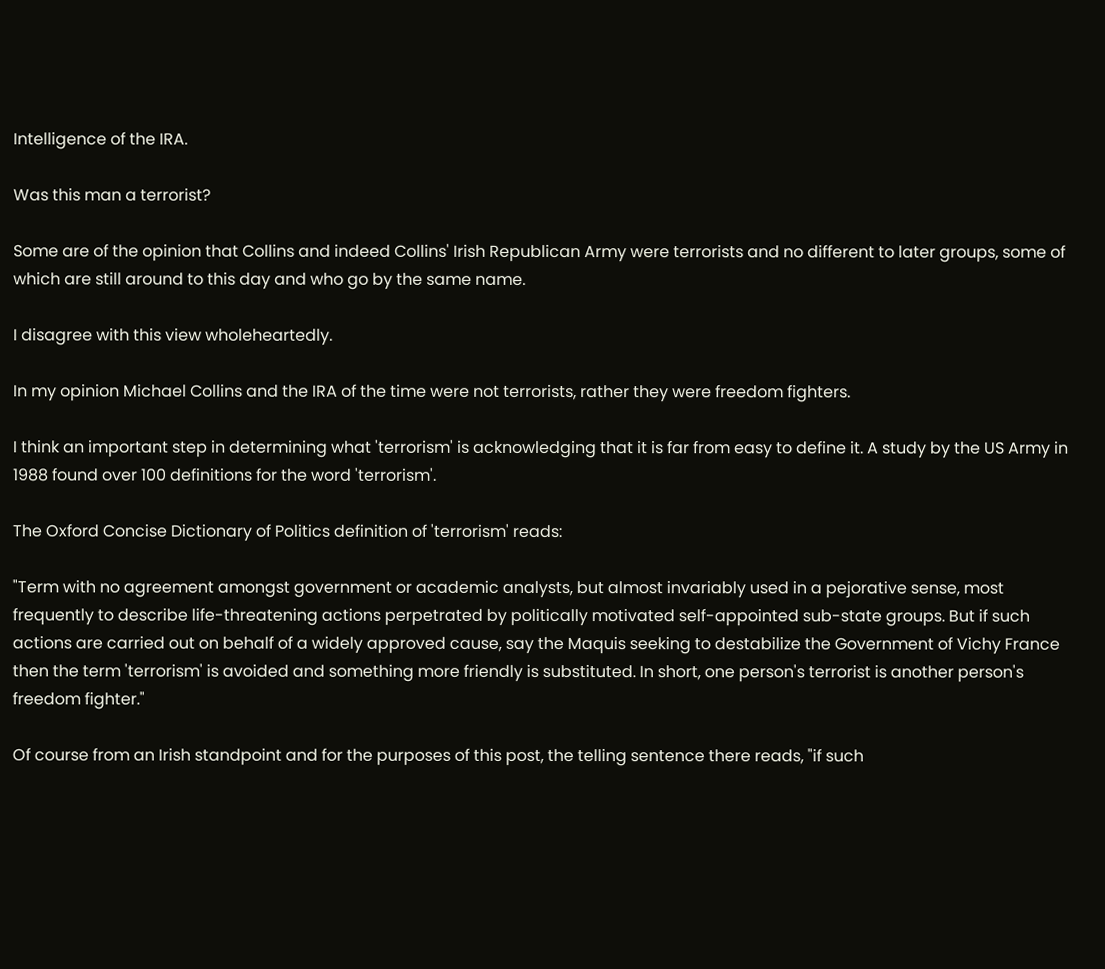Intelligence of the IRA.

Was this man a terrorist?

Some are of the opinion that Collins and indeed Collins' Irish Republican Army were terrorists and no different to later groups, some of which are still around to this day and who go by the same name.

I disagree with this view wholeheartedly.

In my opinion Michael Collins and the IRA of the time were not terrorists, rather they were freedom fighters.

I think an important step in determining what 'terrorism' is acknowledging that it is far from easy to define it. A study by the US Army in 1988 found over 100 definitions for the word 'terrorism'.

The Oxford Concise Dictionary of Politics definition of 'terrorism' reads:

"Term with no agreement amongst government or academic analysts, but almost invariably used in a pejorative sense, most frequently to describe life-threatening actions perpetrated by politically motivated self-appointed sub-state groups. But if such actions are carried out on behalf of a widely approved cause, say the Maquis seeking to destabilize the Government of Vichy France then the term 'terrorism' is avoided and something more friendly is substituted. In short, one person's terrorist is another person's freedom fighter."

Of course from an Irish standpoint and for the purposes of this post, the telling sentence there reads, "if such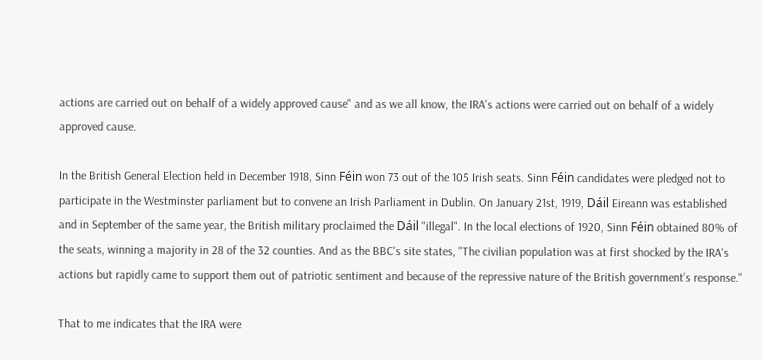actions are carried out on behalf of a widely approved cause" and as we all know, the IRA's actions were carried out on behalf of a widely approved cause.

In the British General Election held in December 1918, Sinn Féin won 73 out of the 105 Irish seats. Sinn Féin candidates were pledged not to participate in the Westminster parliament but to convene an Irish Parliament in Dublin. On January 21st, 1919, Dáil Eireann was established and in September of the same year, the British military proclaimed the Dáil "illegal". In the local elections of 1920, Sinn Féin obtained 80% of the seats, winning a majority in 28 of the 32 counties. And as the BBC's site states, "The civilian population was at first shocked by the IRA's actions but rapidly came to support them out of patriotic sentiment and because of the repressive nature of the British government’s response."

That to me indicates that the IRA were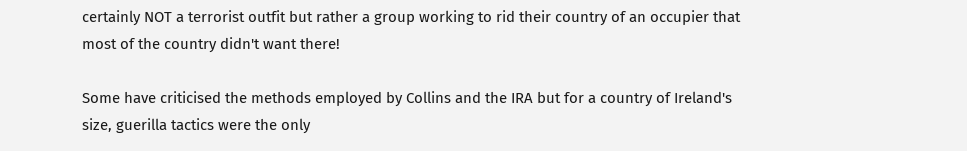certainly NOT a terrorist outfit but rather a group working to rid their country of an occupier that most of the country didn't want there!

Some have criticised the methods employed by Collins and the IRA but for a country of Ireland's size, guerilla tactics were the only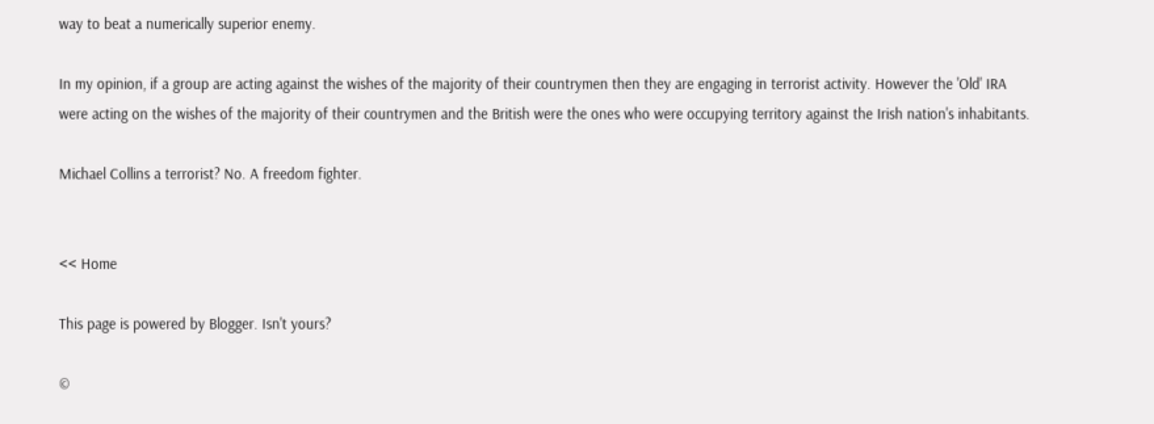way to beat a numerically superior enemy.

In my opinion, if a group are acting against the wishes of the majority of their countrymen then they are engaging in terrorist activity. However the 'Old' IRA were acting on the wishes of the majority of their countrymen and the British were the ones who were occupying territory against the Irish nation's inhabitants.

Michael Collins a terrorist? No. A freedom fighter.


<< Home

This page is powered by Blogger. Isn't yours?

©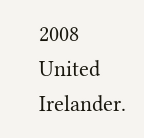2008 United Irelander.